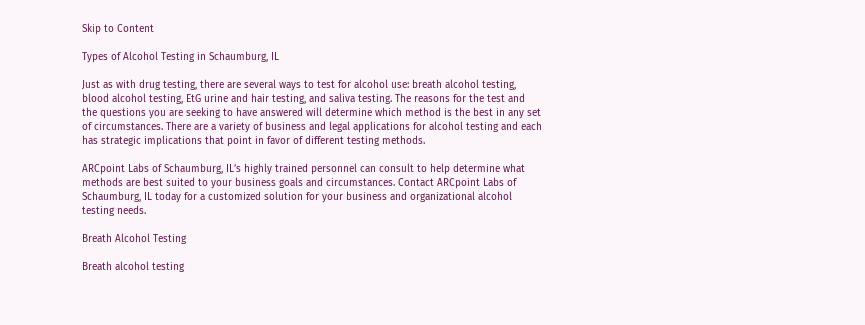Skip to Content

Types of Alcohol Testing in Schaumburg, IL

Just as with drug testing, there are several ways to test for alcohol use: breath alcohol testing, blood alcohol testing, EtG urine and hair testing, and saliva testing. The reasons for the test and the questions you are seeking to have answered will determine which method is the best in any set of circumstances. There are a variety of business and legal applications for alcohol testing and each has strategic implications that point in favor of different testing methods.

ARCpoint Labs of Schaumburg, IL’s highly trained personnel can consult to help determine what methods are best suited to your business goals and circumstances. Contact ARCpoint Labs of Schaumburg, IL today for a customized solution for your business and organizational alcohol testing needs.

Breath Alcohol Testing

Breath alcohol testing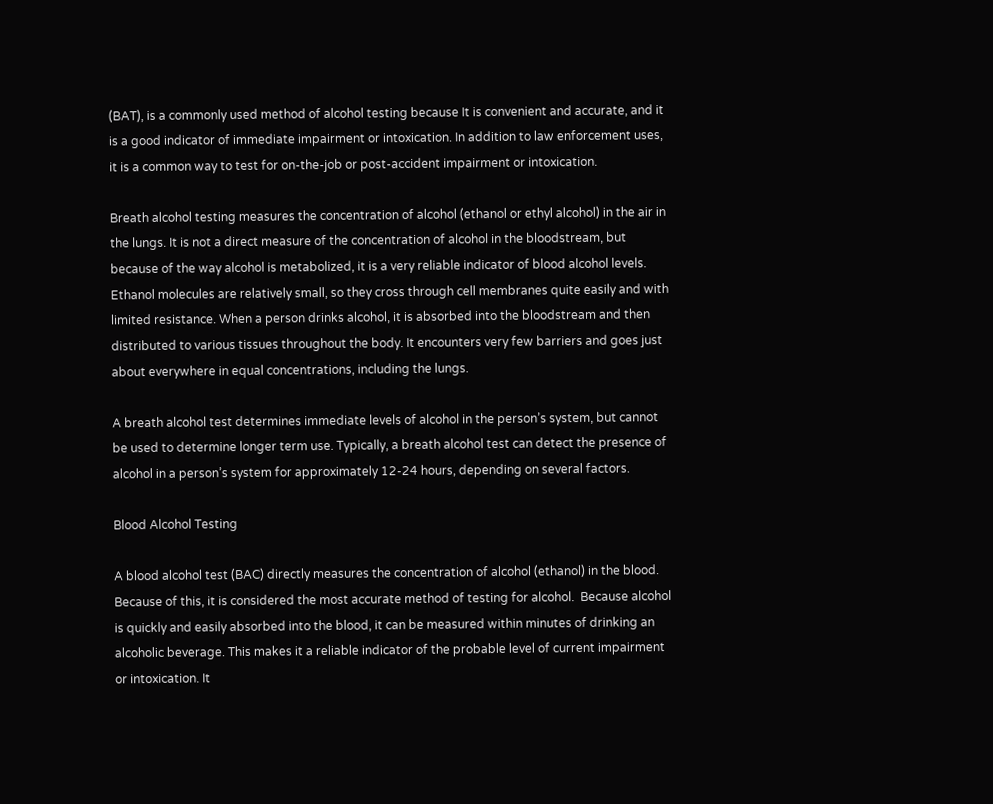(BAT), is a commonly used method of alcohol testing because It is convenient and accurate, and it is a good indicator of immediate impairment or intoxication. In addition to law enforcement uses, it is a common way to test for on-the-job or post-accident impairment or intoxication.

Breath alcohol testing measures the concentration of alcohol (ethanol or ethyl alcohol) in the air in the lungs. It is not a direct measure of the concentration of alcohol in the bloodstream, but because of the way alcohol is metabolized, it is a very reliable indicator of blood alcohol levels. Ethanol molecules are relatively small, so they cross through cell membranes quite easily and with limited resistance. When a person drinks alcohol, it is absorbed into the bloodstream and then distributed to various tissues throughout the body. It encounters very few barriers and goes just about everywhere in equal concentrations, including the lungs.

A breath alcohol test determines immediate levels of alcohol in the person’s system, but cannot be used to determine longer term use. Typically, a breath alcohol test can detect the presence of alcohol in a person’s system for approximately 12-24 hours, depending on several factors.

Blood Alcohol Testing

A blood alcohol test (BAC) directly measures the concentration of alcohol (ethanol) in the blood. Because of this, it is considered the most accurate method of testing for alcohol.  Because alcohol is quickly and easily absorbed into the blood, it can be measured within minutes of drinking an alcoholic beverage. This makes it a reliable indicator of the probable level of current impairment or intoxication. It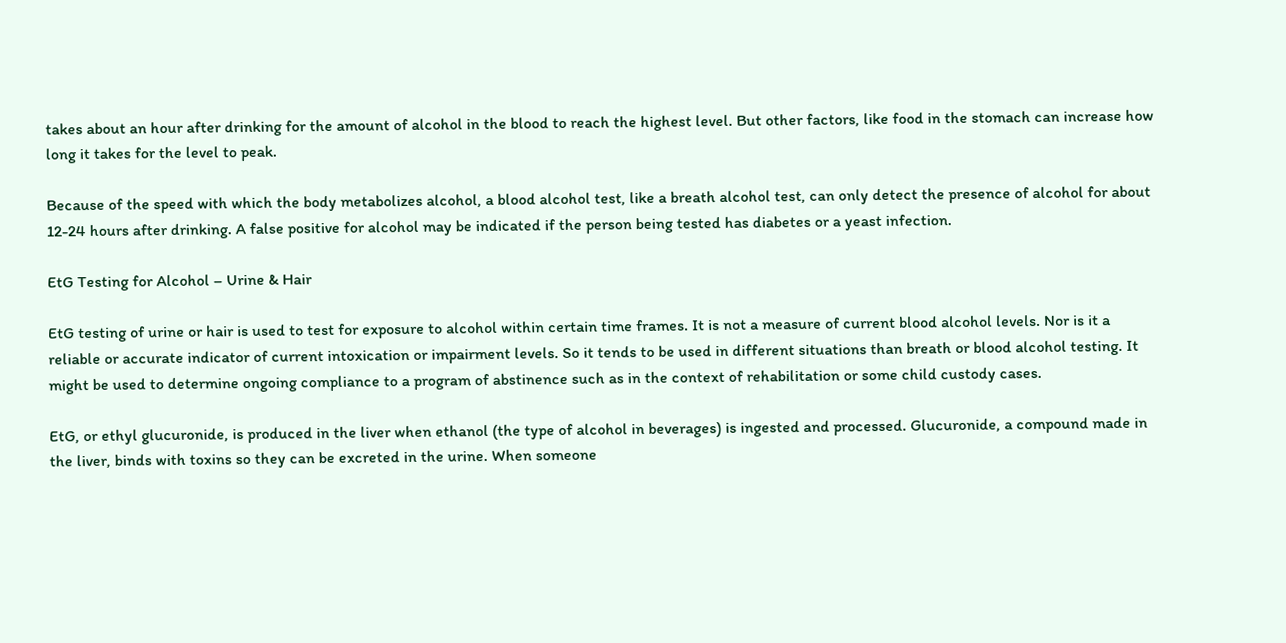takes about an hour after drinking for the amount of alcohol in the blood to reach the highest level. But other factors, like food in the stomach can increase how long it takes for the level to peak.

Because of the speed with which the body metabolizes alcohol, a blood alcohol test, like a breath alcohol test, can only detect the presence of alcohol for about 12-24 hours after drinking. A false positive for alcohol may be indicated if the person being tested has diabetes or a yeast infection.

EtG Testing for Alcohol – Urine & Hair

EtG testing of urine or hair is used to test for exposure to alcohol within certain time frames. It is not a measure of current blood alcohol levels. Nor is it a reliable or accurate indicator of current intoxication or impairment levels. So it tends to be used in different situations than breath or blood alcohol testing. It might be used to determine ongoing compliance to a program of abstinence such as in the context of rehabilitation or some child custody cases.

EtG, or ethyl glucuronide, is produced in the liver when ethanol (the type of alcohol in beverages) is ingested and processed. Glucuronide, a compound made in the liver, binds with toxins so they can be excreted in the urine. When someone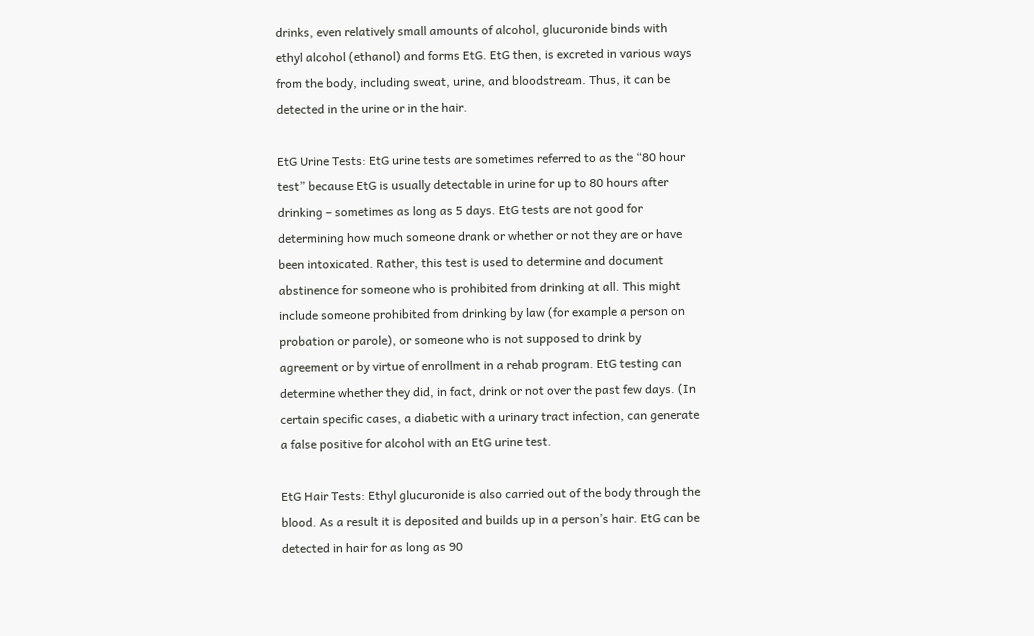drinks, even relatively small amounts of alcohol, glucuronide binds with ethyl alcohol (ethanol) and forms EtG. EtG then, is excreted in various ways from the body, including sweat, urine, and bloodstream. Thus, it can be detected in the urine or in the hair.

EtG Urine Tests: EtG urine tests are sometimes referred to as the “80 hour test” because EtG is usually detectable in urine for up to 80 hours after drinking – sometimes as long as 5 days. EtG tests are not good for determining how much someone drank or whether or not they are or have been intoxicated. Rather, this test is used to determine and document abstinence for someone who is prohibited from drinking at all. This might include someone prohibited from drinking by law (for example a person on probation or parole), or someone who is not supposed to drink by agreement or by virtue of enrollment in a rehab program. EtG testing can determine whether they did, in fact, drink or not over the past few days. (In certain specific cases, a diabetic with a urinary tract infection, can generate a false positive for alcohol with an EtG urine test.

EtG Hair Tests: Ethyl glucuronide is also carried out of the body through the blood. As a result it is deposited and builds up in a person’s hair. EtG can be detected in hair for as long as 90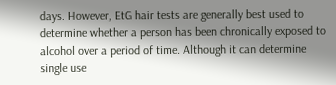days. However, EtG hair tests are generally best used to determine whether a person has been chronically exposed to alcohol over a period of time. Although it can determine single use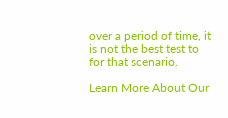over a period of time, it is not the best test to for that scenario.

Learn More About Our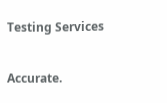Testing Services

Accurate.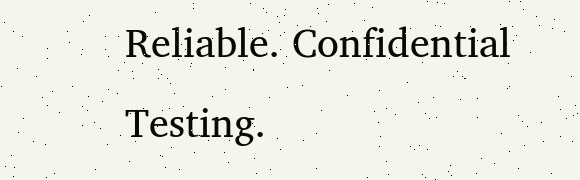Reliable. Confidential Testing.